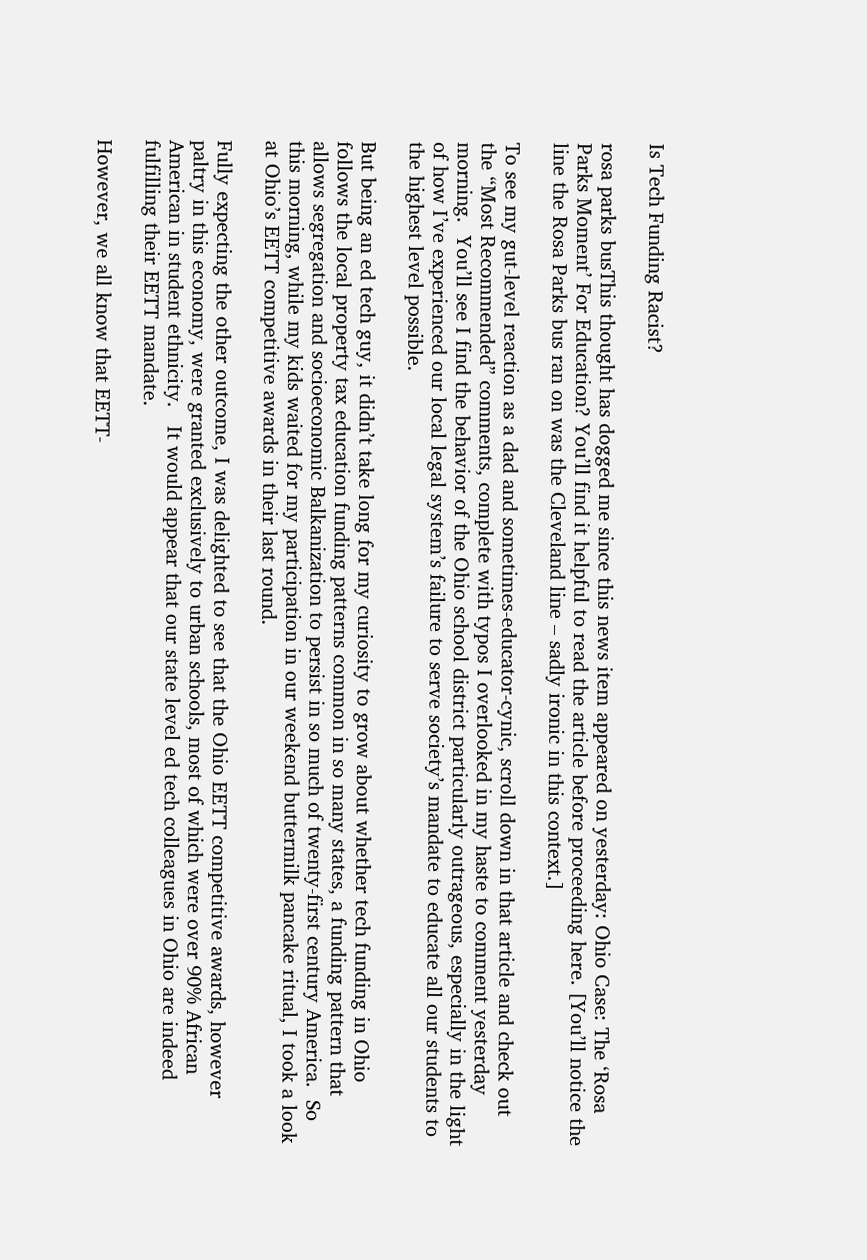Is Tech Funding Racist?

rosa parks busThis thought has dogged me since this news item appeared on yesterday: Ohio Case: The ‘Rosa Parks Moment’ For Education? You’ll find it helpful to read the article before proceeding here. [You’ll notice the line the Rosa Parks bus ran on was the Cleveland line – sadly ironic in this context.]

To see my gut-level reaction as a dad and sometimes-educator-cynic, scroll down in that article and check out the “Most Recommended” comments, complete with typos I overlooked in my haste to comment yesterday morning.  You’ll see I find the behavior of the Ohio school district particularly outrageous, especially in the light of how I’ve experienced our local legal system’s failure to serve society’s mandate to educate all our students to the highest level possible.

But being an ed tech guy, it didn’t take long for my curiosity to grow about whether tech funding in Ohio follows the local property tax education funding patterns common in so many states, a funding pattern that allows segregation and socioeconomic Balkanization to persist in so much of twenty-first century America.  So this morning, while my kids waited for my participation in our weekend buttermilk pancake ritual, I took a look at Ohio’s EETT competitive awards in their last round.

Fully expecting the other outcome, I was delighted to see that the Ohio EETT competitive awards, however paltry in this economy, were granted exclusively to urban schools, most of which were over 90% African American in student ethnicity.   It would appear that our state level ed tech colleagues in Ohio are indeed fulfilling their EETT mandate.

However, we all know that EETT-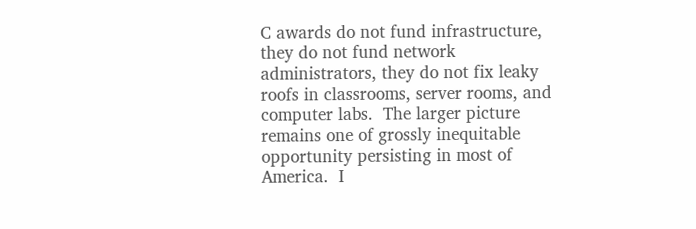C awards do not fund infrastructure, they do not fund network administrators, they do not fix leaky roofs in classrooms, server rooms, and computer labs.  The larger picture remains one of grossly inequitable opportunity persisting in most of America.  I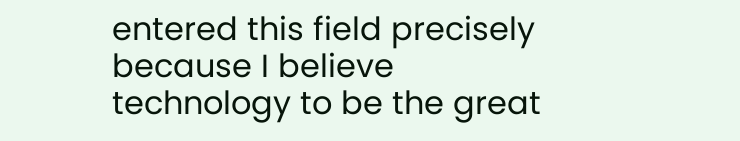entered this field precisely because I believe technology to be the great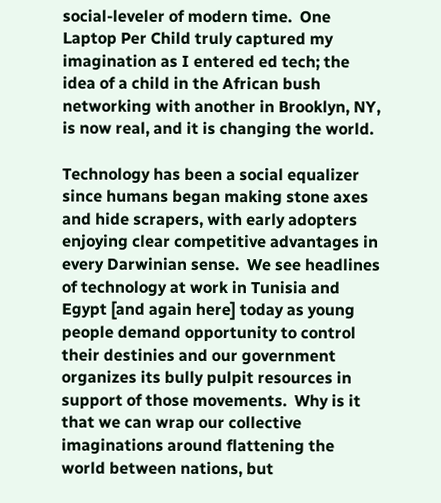social-leveler of modern time.  One Laptop Per Child truly captured my imagination as I entered ed tech; the idea of a child in the African bush networking with another in Brooklyn, NY, is now real, and it is changing the world.

Technology has been a social equalizer since humans began making stone axes and hide scrapers, with early adopters enjoying clear competitive advantages in every Darwinian sense.  We see headlines of technology at work in Tunisia and Egypt [and again here] today as young people demand opportunity to control their destinies and our government organizes its bully pulpit resources in support of those movements.  Why is it that we can wrap our collective imaginations around flattening the world between nations, but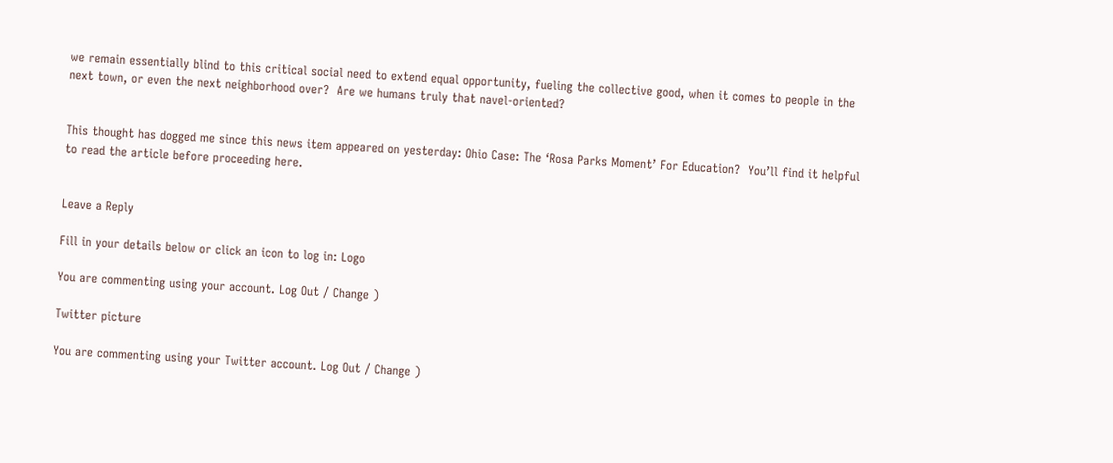we remain essentially blind to this critical social need to extend equal opportunity, fueling the collective good, when it comes to people in the next town, or even the next neighborhood over?  Are we humans truly that navel-oriented?


This thought has dogged me since this news item appeared on yesterday: Ohio Case: The ‘Rosa Parks Moment’ For Education?  You’ll find it helpful to read the article before proceeding here.


Leave a Reply

Fill in your details below or click an icon to log in: Logo

You are commenting using your account. Log Out / Change )

Twitter picture

You are commenting using your Twitter account. Log Out / Change )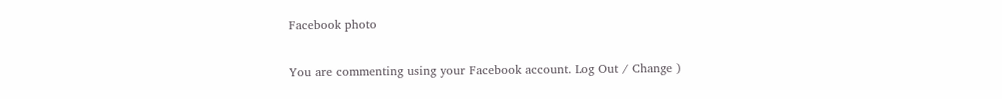Facebook photo

You are commenting using your Facebook account. Log Out / Change )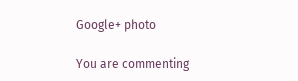Google+ photo

You are commenting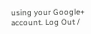using your Google+ account. Log Out /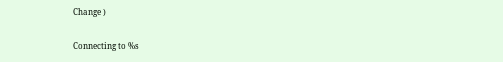Change )

Connecting to %s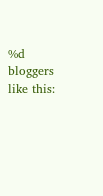%d bloggers like this: